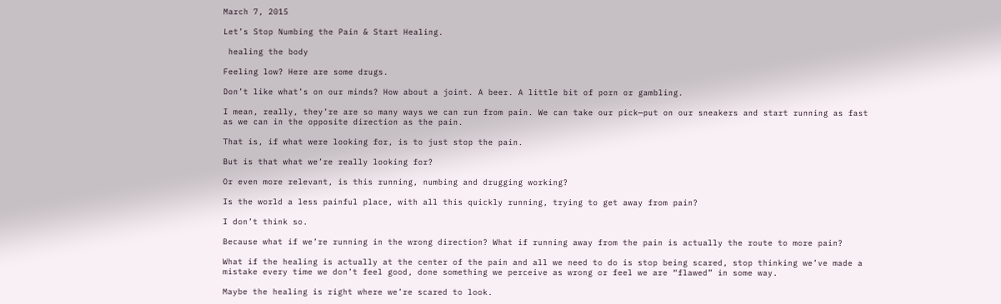March 7, 2015

Let’s Stop Numbing the Pain & Start Healing.

 healing the body

Feeling low? Here are some drugs.

Don’t like what’s on our minds? How about a joint. A beer. A little bit of porn or gambling.

I mean, really, they’re are so many ways we can run from pain. We can take our pick—put on our sneakers and start running as fast as we can in the opposite direction as the pain.

That is, if what were looking for, is to just stop the pain.

But is that what we’re really looking for?

Or even more relevant, is this running, numbing and drugging working?

Is the world a less painful place, with all this quickly running, trying to get away from pain?

I don’t think so.

Because what if we’re running in the wrong direction? What if running away from the pain is actually the route to more pain?

What if the healing is actually at the center of the pain and all we need to do is stop being scared, stop thinking we’ve made a mistake every time we don’t feel good, done something we perceive as wrong or feel we are “flawed” in some way.

Maybe the healing is right where we’re scared to look.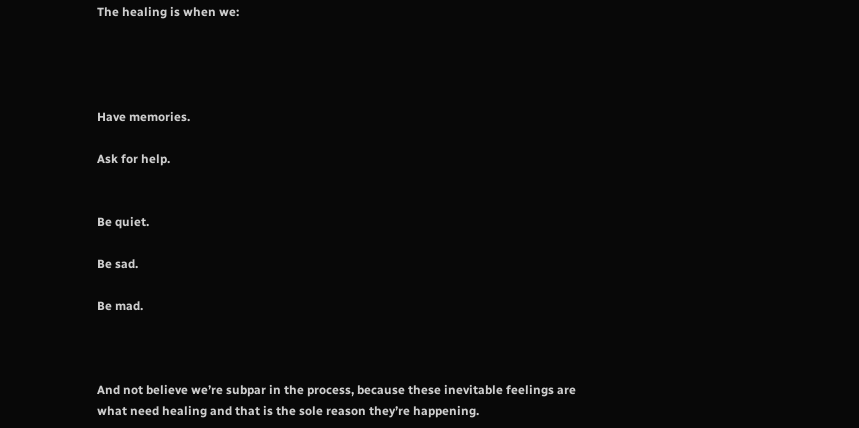The healing is when we:




Have memories.

Ask for help.


Be quiet.

Be sad.

Be mad.



And not believe we’re subpar in the process, because these inevitable feelings are what need healing and that is the sole reason they’re happening.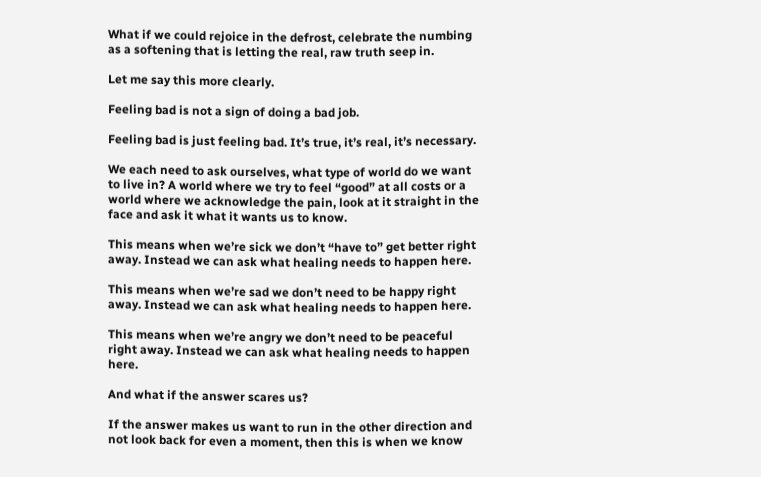What if we could rejoice in the defrost, celebrate the numbing as a softening that is letting the real, raw truth seep in.

Let me say this more clearly.

Feeling bad is not a sign of doing a bad job.

Feeling bad is just feeling bad. It’s true, it’s real, it’s necessary.

We each need to ask ourselves, what type of world do we want to live in? A world where we try to feel “good” at all costs or a world where we acknowledge the pain, look at it straight in the face and ask it what it wants us to know.

This means when we’re sick we don’t “have to” get better right away. Instead we can ask what healing needs to happen here.

This means when we’re sad we don’t need to be happy right away. Instead we can ask what healing needs to happen here.

This means when we’re angry we don’t need to be peaceful right away. Instead we can ask what healing needs to happen here.

And what if the answer scares us?

If the answer makes us want to run in the other direction and not look back for even a moment, then this is when we know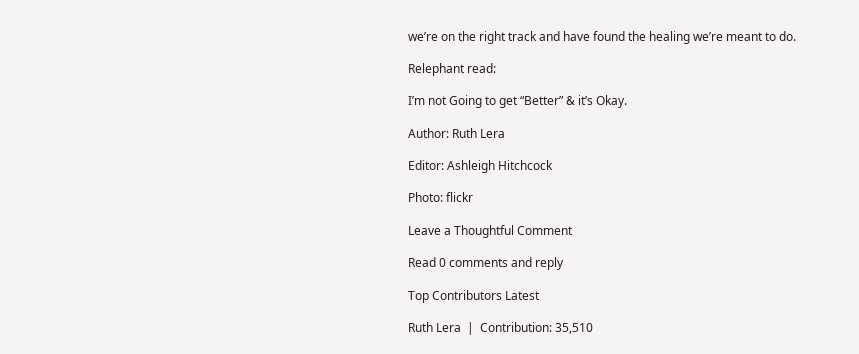we’re on the right track and have found the healing we’re meant to do.

Relephant read:

I’m not Going to get “Better” & it’s Okay.

Author: Ruth Lera

Editor: Ashleigh Hitchcock

Photo: flickr

Leave a Thoughtful Comment

Read 0 comments and reply

Top Contributors Latest

Ruth Lera  |  Contribution: 35,510